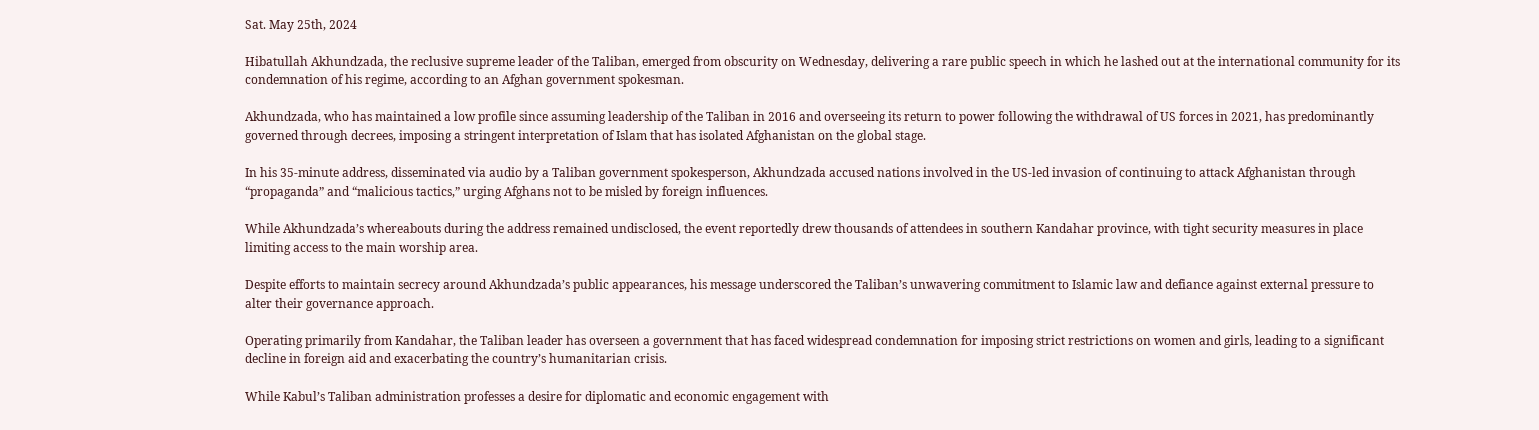Sat. May 25th, 2024

Hibatullah Akhundzada, the reclusive supreme leader of the Taliban, emerged from obscurity on Wednesday, delivering a rare public speech in which he lashed out at the international community for its condemnation of his regime, according to an Afghan government spokesman.

Akhundzada, who has maintained a low profile since assuming leadership of the Taliban in 2016 and overseeing its return to power following the withdrawal of US forces in 2021, has predominantly governed through decrees, imposing a stringent interpretation of Islam that has isolated Afghanistan on the global stage.

In his 35-minute address, disseminated via audio by a Taliban government spokesperson, Akhundzada accused nations involved in the US-led invasion of continuing to attack Afghanistan through “propaganda” and “malicious tactics,” urging Afghans not to be misled by foreign influences.

While Akhundzada’s whereabouts during the address remained undisclosed, the event reportedly drew thousands of attendees in southern Kandahar province, with tight security measures in place limiting access to the main worship area.

Despite efforts to maintain secrecy around Akhundzada’s public appearances, his message underscored the Taliban’s unwavering commitment to Islamic law and defiance against external pressure to alter their governance approach.

Operating primarily from Kandahar, the Taliban leader has overseen a government that has faced widespread condemnation for imposing strict restrictions on women and girls, leading to a significant decline in foreign aid and exacerbating the country’s humanitarian crisis.

While Kabul’s Taliban administration professes a desire for diplomatic and economic engagement with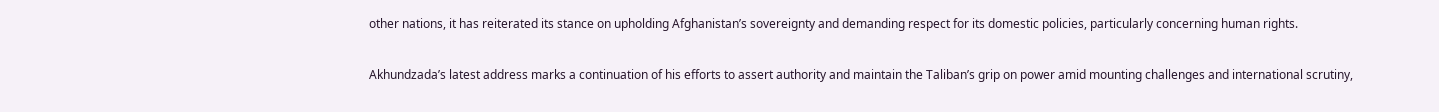other nations, it has reiterated its stance on upholding Afghanistan’s sovereignty and demanding respect for its domestic policies, particularly concerning human rights.

Akhundzada’s latest address marks a continuation of his efforts to assert authority and maintain the Taliban’s grip on power amid mounting challenges and international scrutiny,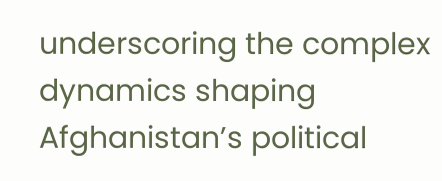underscoring the complex dynamics shaping Afghanistan’s political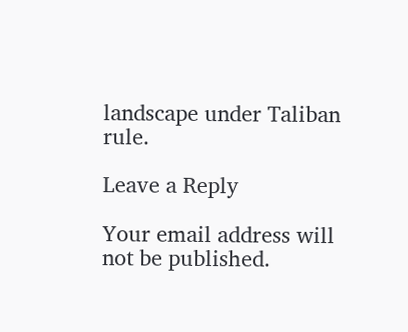landscape under Taliban rule.

Leave a Reply

Your email address will not be published.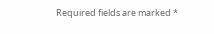Required fields are marked *